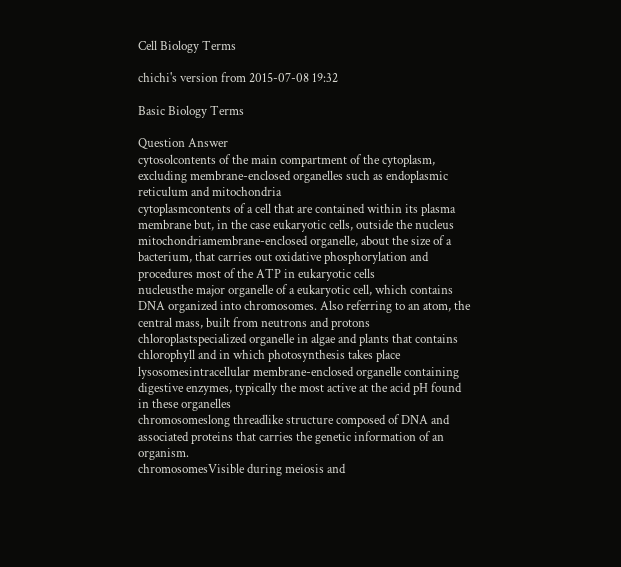Cell Biology Terms

chichi's version from 2015-07-08 19:32

Basic Biology Terms

Question Answer
cytosolcontents of the main compartment of the cytoplasm, excluding membrane-enclosed organelles such as endoplasmic reticulum and mitochondria
cytoplasmcontents of a cell that are contained within its plasma membrane but, in the case eukaryotic cells, outside the nucleus
mitochondriamembrane-enclosed organelle, about the size of a bacterium, that carries out oxidative phosphorylation and procedures most of the ATP in eukaryotic cells
nucleusthe major organelle of a eukaryotic cell, which contains DNA organized into chromosomes. Also referring to an atom, the central mass, built from neutrons and protons
chloroplastspecialized organelle in algae and plants that contains chlorophyll and in which photosynthesis takes place
lysosomesintracellular membrane-enclosed organelle containing digestive enzymes, typically the most active at the acid pH found in these organelles
chromosomeslong threadlike structure composed of DNA and associated proteins that carries the genetic information of an organism.
chromosomesVisible during meiosis and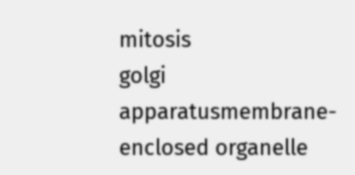mitosis
golgi apparatusmembrane-enclosed organelle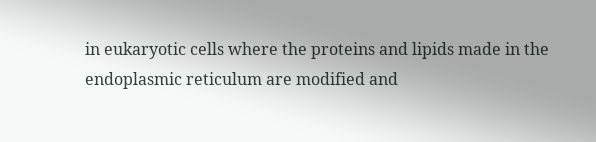in eukaryotic cells where the proteins and lipids made in the endoplasmic reticulum are modified and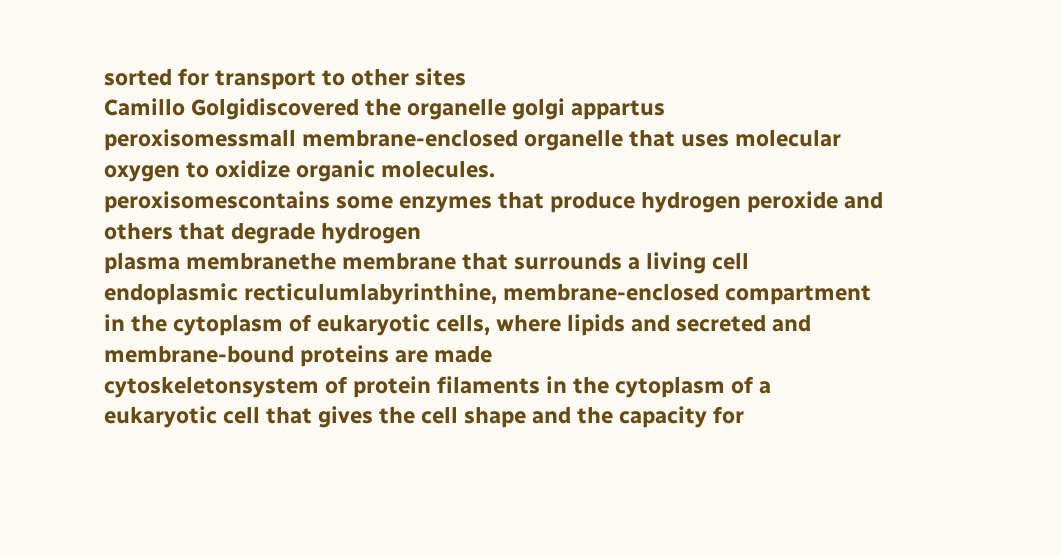sorted for transport to other sites
Camillo Golgidiscovered the organelle golgi appartus
peroxisomessmall membrane-enclosed organelle that uses molecular oxygen to oxidize organic molecules.
peroxisomescontains some enzymes that produce hydrogen peroxide and others that degrade hydrogen
plasma membranethe membrane that surrounds a living cell
endoplasmic recticulumlabyrinthine, membrane-enclosed compartment in the cytoplasm of eukaryotic cells, where lipids and secreted and membrane-bound proteins are made
cytoskeletonsystem of protein filaments in the cytoplasm of a eukaryotic cell that gives the cell shape and the capacity for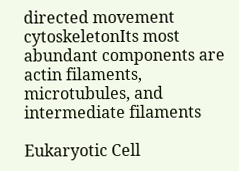directed movement
cytoskeletonIts most abundant components are actin filaments, microtubules, and intermediate filaments

Eukaryotic Cell